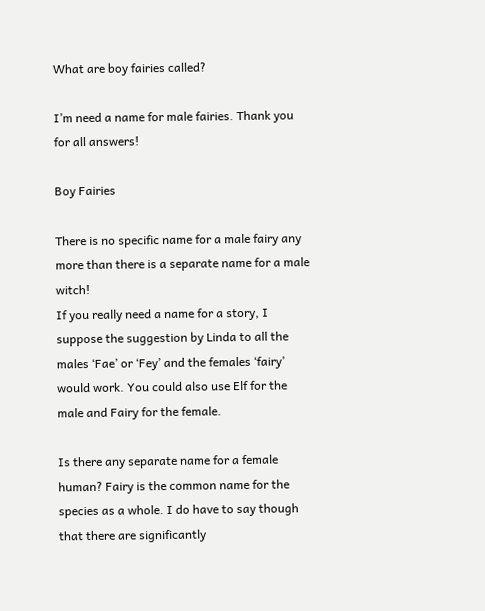What are boy fairies called?

I’m need a name for male fairies. Thank you for all answers!

Boy Fairies

There is no specific name for a male fairy any more than there is a separate name for a male witch!
If you really need a name for a story, I suppose the suggestion by Linda to all the males ‘Fae’ or ‘Fey’ and the females ‘fairy’ would work. You could also use Elf for the male and Fairy for the female.

Is there any separate name for a female human? Fairy is the common name for the species as a whole. I do have to say though that there are significantly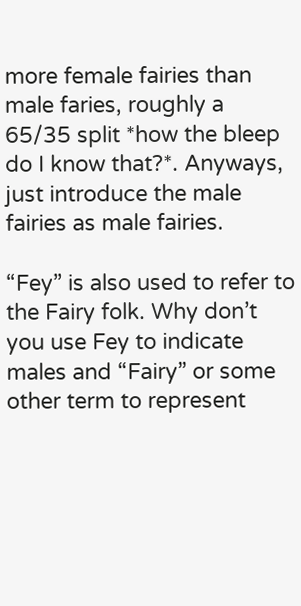more female fairies than male faries, roughly a 65/35 split *how the bleep do I know that?*. Anyways, just introduce the male fairies as male fairies.

“Fey” is also used to refer to the Fairy folk. Why don’t you use Fey to indicate males and “Fairy” or some other term to represent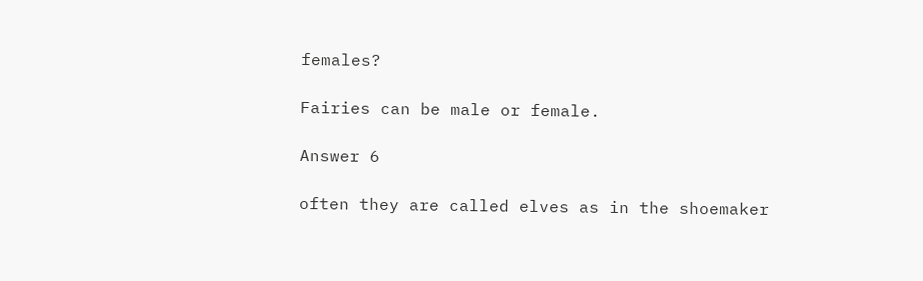females?

Fairies can be male or female.

Answer 6

often they are called elves as in the shoemaker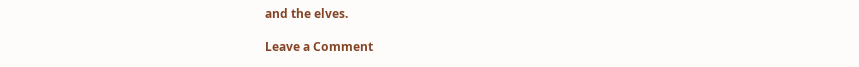and the elves.

Leave a Comment